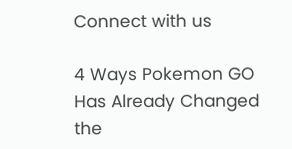Connect with us

4 Ways Pokemon GO Has Already Changed the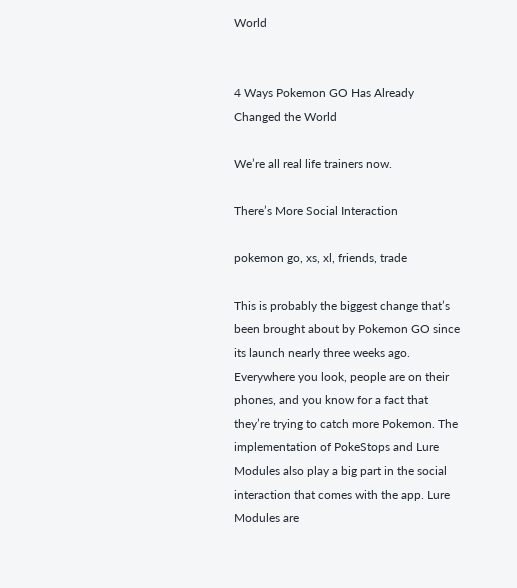World


4 Ways Pokemon GO Has Already Changed the World

We’re all real life trainers now.

There’s More Social Interaction

pokemon go, xs, xl, friends, trade

This is probably the biggest change that’s been brought about by Pokemon GO since its launch nearly three weeks ago. Everywhere you look, people are on their phones, and you know for a fact that they’re trying to catch more Pokemon. The implementation of PokeStops and Lure Modules also play a big part in the social interaction that comes with the app. Lure Modules are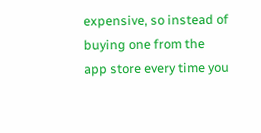expensive, so instead of buying one from the app store every time you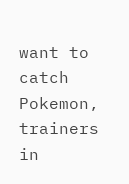want to catch Pokemon, trainers in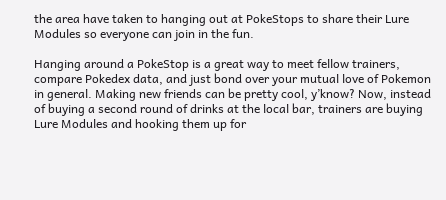the area have taken to hanging out at PokeStops to share their Lure Modules so everyone can join in the fun.

Hanging around a PokeStop is a great way to meet fellow trainers, compare Pokedex data, and just bond over your mutual love of Pokemon in general. Making new friends can be pretty cool, y’know? Now, instead of buying a second round of drinks at the local bar, trainers are buying Lure Modules and hooking them up for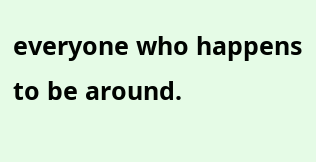everyone who happens to be around.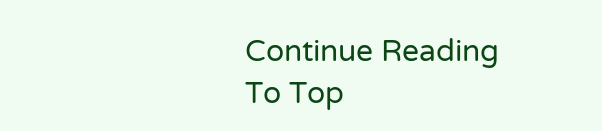Continue Reading
To Top